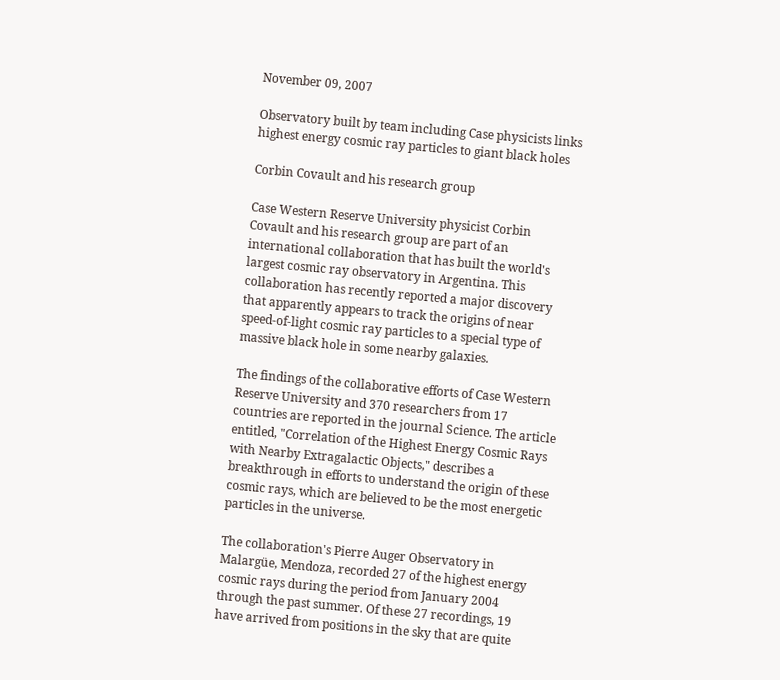November 09, 2007

Observatory built by team including Case physicists links highest energy cosmic ray particles to giant black holes

Corbin Covault and his research group

Case Western Reserve University physicist Corbin Covault and his research group are part of an international collaboration that has built the world's largest cosmic ray observatory in Argentina. This collaboration has recently reported a major discovery that apparently appears to track the origins of near speed-of-light cosmic ray particles to a special type of massive black hole in some nearby galaxies.

The findings of the collaborative efforts of Case Western Reserve University and 370 researchers from 17 countries are reported in the journal Science. The article entitled, "Correlation of the Highest Energy Cosmic Rays with Nearby Extragalactic Objects," describes a breakthrough in efforts to understand the origin of these cosmic rays, which are believed to be the most energetic particles in the universe.

The collaboration's Pierre Auger Observatory in Malargüe, Mendoza, recorded 27 of the highest energy cosmic rays during the period from January 2004 through the past summer. Of these 27 recordings, 19 have arrived from positions in the sky that are quite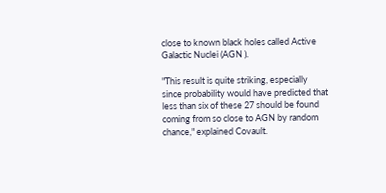close to known black holes called Active Galactic Nuclei (AGN ).

"This result is quite striking, especially since probability would have predicted that less than six of these 27 should be found coming from so close to AGN by random chance," explained Covault.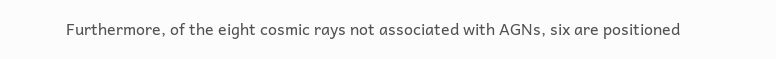Furthermore, of the eight cosmic rays not associated with AGNs, six are positioned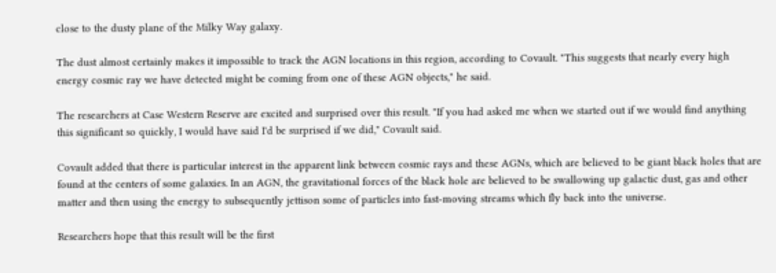close to the dusty plane of the Milky Way galaxy.

The dust almost certainly makes it impossible to track the AGN locations in this region, according to Covault. "This suggests that nearly every high energy cosmic ray we have detected might be coming from one of these AGN objects," he said.

The researchers at Case Western Reserve are excited and surprised over this result. "If you had asked me when we started out if we would find anything this significant so quickly, I would have said I'd be surprised if we did," Covault said.

Covault added that there is particular interest in the apparent link between cosmic rays and these AGNs, which are believed to be giant black holes that are found at the centers of some galaxies. In an AGN, the gravitational forces of the black hole are believed to be swallowing up galactic dust, gas and other matter and then using the energy to subsequently jettison some of particles into fast-moving streams which fly back into the universe.

Researchers hope that this result will be the first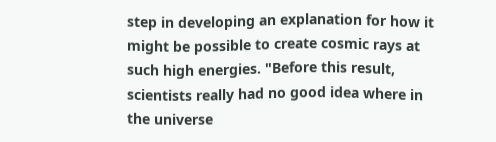step in developing an explanation for how it might be possible to create cosmic rays at such high energies. "Before this result, scientists really had no good idea where in the universe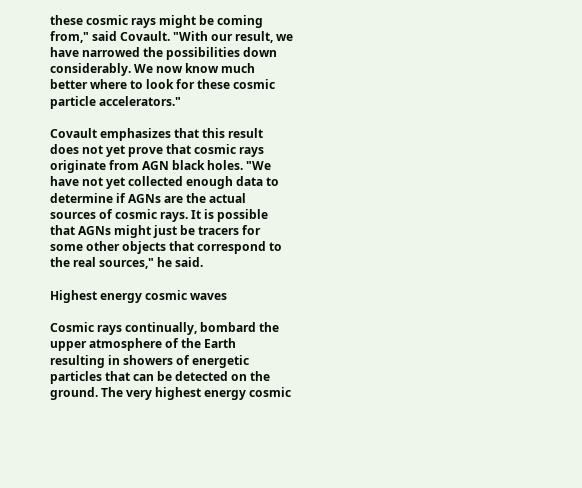these cosmic rays might be coming from," said Covault. "With our result, we have narrowed the possibilities down considerably. We now know much better where to look for these cosmic particle accelerators."

Covault emphasizes that this result does not yet prove that cosmic rays originate from AGN black holes. "We have not yet collected enough data to determine if AGNs are the actual sources of cosmic rays. It is possible that AGNs might just be tracers for some other objects that correspond to the real sources," he said.

Highest energy cosmic waves

Cosmic rays continually, bombard the upper atmosphere of the Earth resulting in showers of energetic particles that can be detected on the ground. The very highest energy cosmic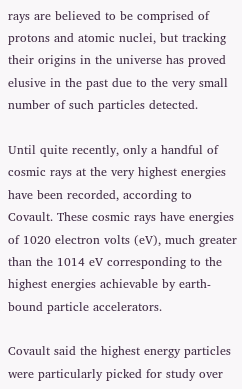rays are believed to be comprised of protons and atomic nuclei, but tracking their origins in the universe has proved elusive in the past due to the very small number of such particles detected.

Until quite recently, only a handful of cosmic rays at the very highest energies have been recorded, according to Covault. These cosmic rays have energies of 1020 electron volts (eV), much greater than the 1014 eV corresponding to the highest energies achievable by earth-bound particle accelerators.

Covault said the highest energy particles were particularly picked for study over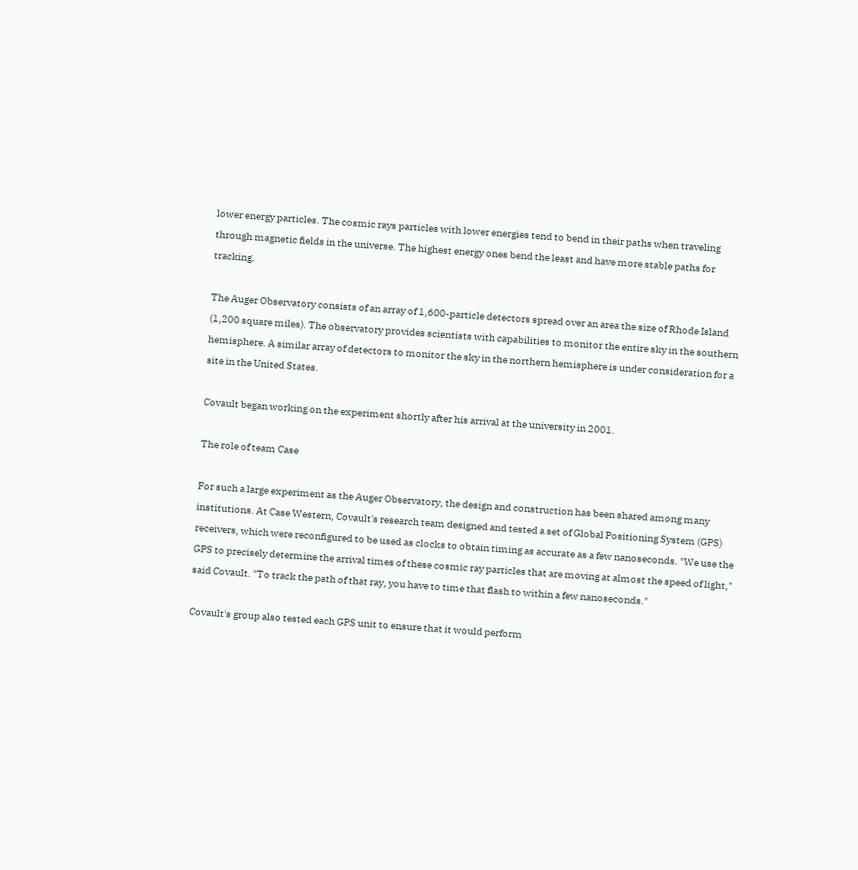lower energy particles. The cosmic rays particles with lower energies tend to bend in their paths when traveling through magnetic fields in the universe. The highest energy ones bend the least and have more stable paths for tracking.

The Auger Observatory consists of an array of 1,600-particle detectors spread over an area the size of Rhode Island (1,200 square miles). The observatory provides scientists with capabilities to monitor the entire sky in the southern hemisphere. A similar array of detectors to monitor the sky in the northern hemisphere is under consideration for a site in the United States.

Covault began working on the experiment shortly after his arrival at the university in 2001.

The role of team Case

For such a large experiment as the Auger Observatory, the design and construction has been shared among many institutions. At Case Western, Covault's research team designed and tested a set of Global Positioning System (GPS) receivers, which were reconfigured to be used as clocks to obtain timing as accurate as a few nanoseconds. "We use the GPS to precisely determine the arrival times of these cosmic ray particles that are moving at almost the speed of light," said Covault. "To track the path of that ray, you have to time that flash to within a few nanoseconds."

Covault's group also tested each GPS unit to ensure that it would perform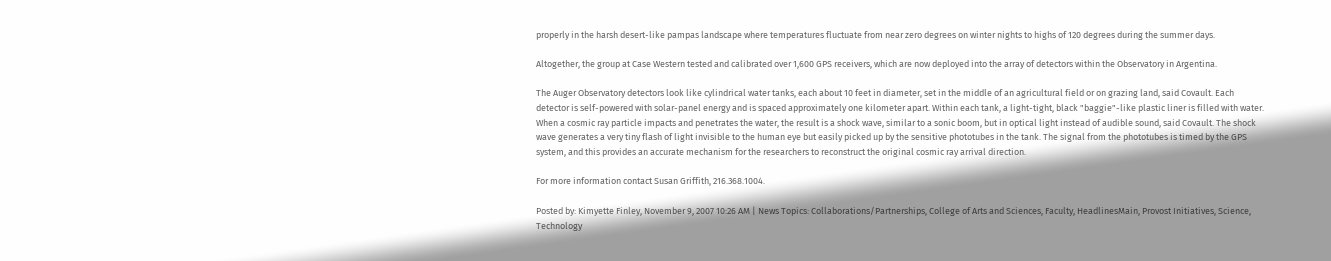properly in the harsh desert-like pampas landscape where temperatures fluctuate from near zero degrees on winter nights to highs of 120 degrees during the summer days.

Altogether, the group at Case Western tested and calibrated over 1,600 GPS receivers, which are now deployed into the array of detectors within the Observatory in Argentina.

The Auger Observatory detectors look like cylindrical water tanks, each about 10 feet in diameter, set in the middle of an agricultural field or on grazing land, said Covault. Each detector is self-powered with solar-panel energy and is spaced approximately one kilometer apart. Within each tank, a light-tight, black "baggie"-like plastic liner is filled with water. When a cosmic ray particle impacts and penetrates the water, the result is a shock wave, similar to a sonic boom, but in optical light instead of audible sound, said Covault. The shock wave generates a very tiny flash of light invisible to the human eye but easily picked up by the sensitive phototubes in the tank. The signal from the phototubes is timed by the GPS system, and this provides an accurate mechanism for the researchers to reconstruct the original cosmic ray arrival direction.

For more information contact Susan Griffith, 216.368.1004.

Posted by: Kimyette Finley, November 9, 2007 10:26 AM | News Topics: Collaborations/Partnerships, College of Arts and Sciences, Faculty, HeadlinesMain, Provost Initiatives, Science, Technology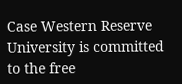Case Western Reserve University is committed to the free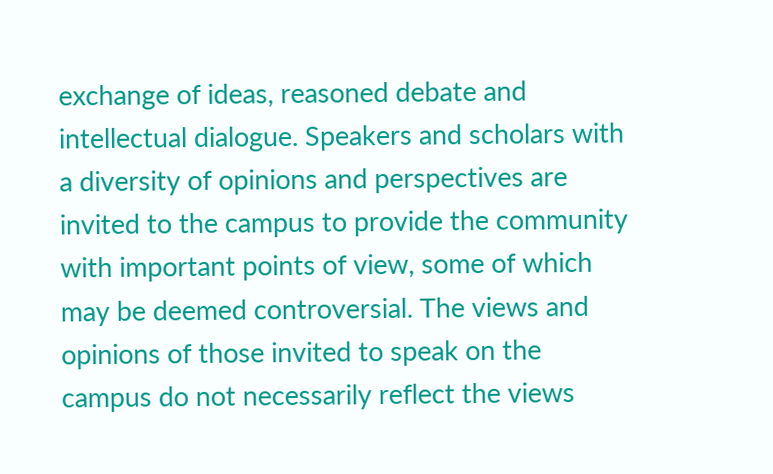exchange of ideas, reasoned debate and intellectual dialogue. Speakers and scholars with a diversity of opinions and perspectives are invited to the campus to provide the community with important points of view, some of which may be deemed controversial. The views and opinions of those invited to speak on the campus do not necessarily reflect the views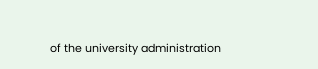of the university administration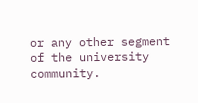or any other segment of the university community.